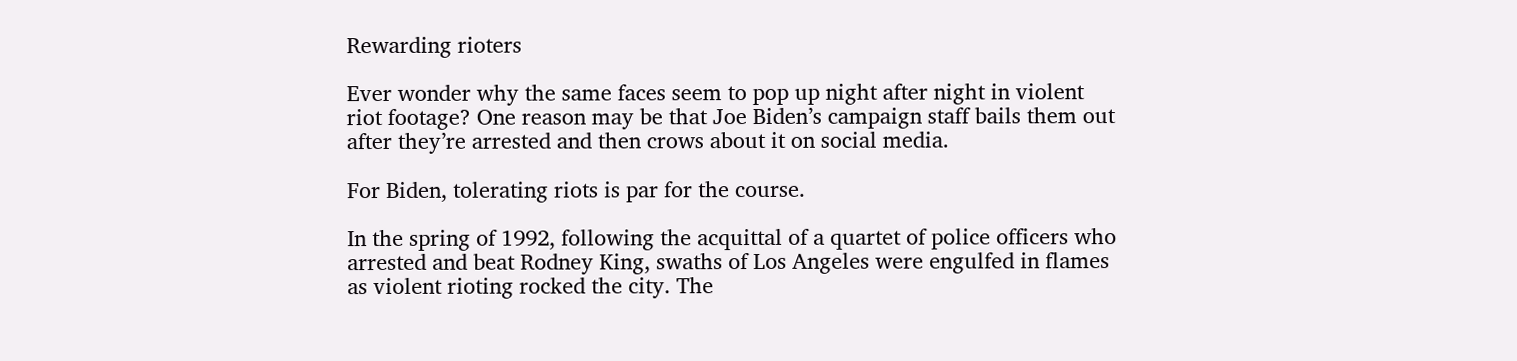Rewarding rioters

Ever wonder why the same faces seem to pop up night after night in violent riot footage? One reason may be that Joe Biden’s campaign staff bails them out after they’re arrested and then crows about it on social media.

For Biden, tolerating riots is par for the course.

In the spring of 1992, following the acquittal of a quartet of police officers who arrested and beat Rodney King, swaths of Los Angeles were engulfed in flames as violent rioting rocked the city. The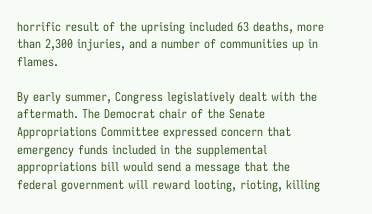horrific result of the uprising included 63 deaths, more than 2,300 injuries, and a number of communities up in flames.

By early summer, Congress legislatively dealt with the aftermath. The Democrat chair of the Senate Appropriations Committee expressed concern that emergency funds included in the supplemental appropriations bill would send a message that the federal government will reward looting, rioting, killing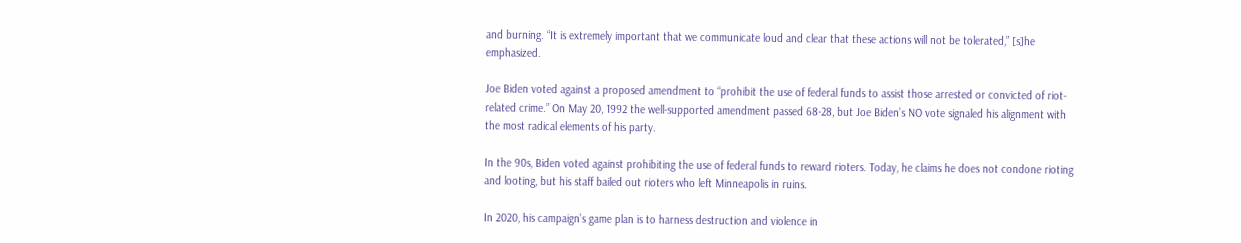and burning. “It is extremely important that we communicate loud and clear that these actions will not be tolerated,” [s]he emphasized.

Joe Biden voted against a proposed amendment to “prohibit the use of federal funds to assist those arrested or convicted of riot-related crime.” On May 20, 1992 the well-supported amendment passed 68-28, but Joe Biden’s NO vote signaled his alignment with the most radical elements of his party.

In the 90s, Biden voted against prohibiting the use of federal funds to reward rioters. Today, he claims he does not condone rioting and looting, but his staff bailed out rioters who left Minneapolis in ruins.

In 2020, his campaign’s game plan is to harness destruction and violence in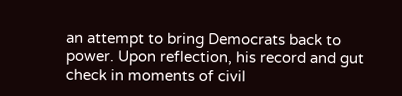an attempt to bring Democrats back to power. Upon reflection, his record and gut check in moments of civil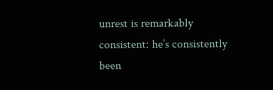unrest is remarkably consistent: he’s consistently been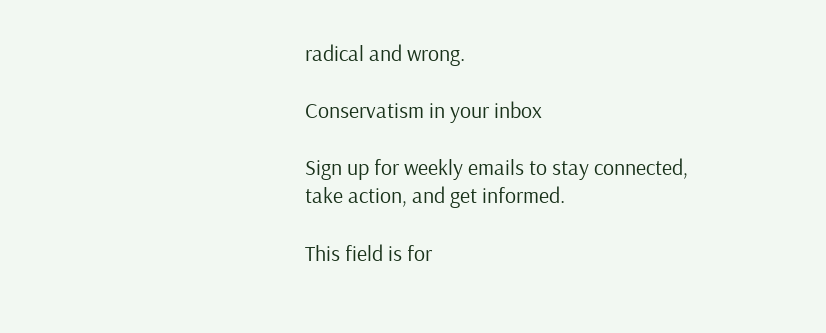radical and wrong.

Conservatism in your inbox

Sign up for weekly emails to stay connected, take action, and get informed.

This field is for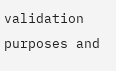validation purposes and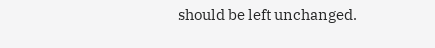should be left unchanged.